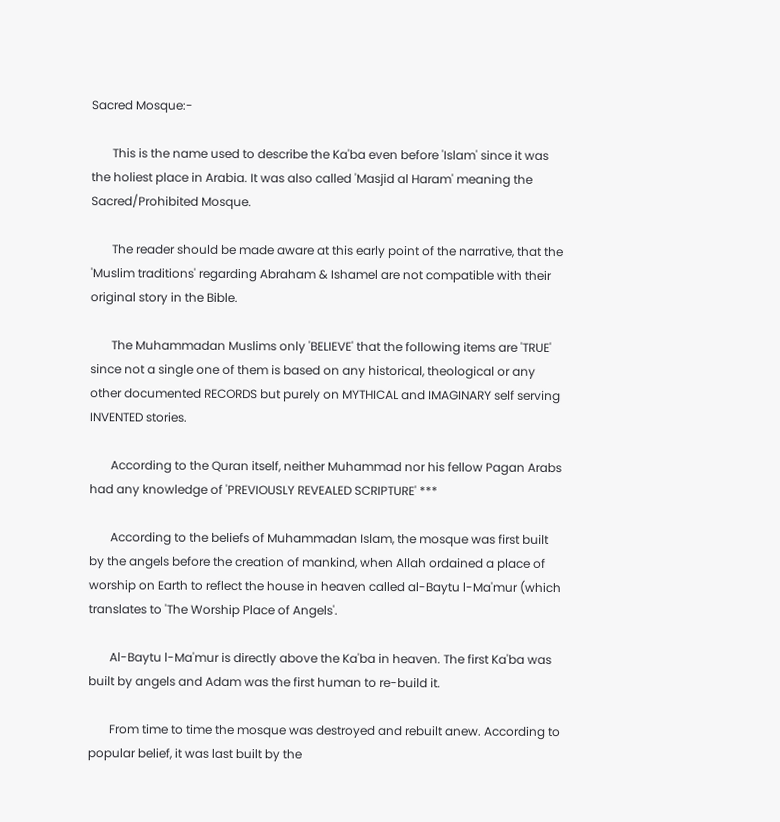Sacred Mosque:-

       This is the name used to describe the Ka'ba even before 'Islam' since it was the holiest place in Arabia. It was also called 'Masjid al Haram' meaning the Sacred/Prohibited Mosque.

       The reader should be made aware at this early point of the narrative, that the 'Muslim traditions' regarding Abraham & Ishamel are not compatible with their original story in the Bible.

       The Muhammadan Muslims only 'BELIEVE' that the following items are 'TRUE' since not a single one of them is based on any historical, theological or any other documented RECORDS but purely on MYTHICAL and IMAGINARY self serving INVENTED stories.

       According to the Quran itself, neither Muhammad nor his fellow Pagan Arabs had any knowledge of 'PREVIOUSLY REVEALED SCRIPTURE' ***

       According to the beliefs of Muhammadan Islam, the mosque was first built by the angels before the creation of mankind, when Allah ordained a place of worship on Earth to reflect the house in heaven called al-Baytu l-Ma'mur (which translates to 'The Worship Place of Angels'.

       Al-Baytu l-Ma'mur is directly above the Ka'ba in heaven. The first Ka'ba was built by angels and Adam was the first human to re-build it.

       From time to time the mosque was destroyed and rebuilt anew. According to popular belief, it was last built by the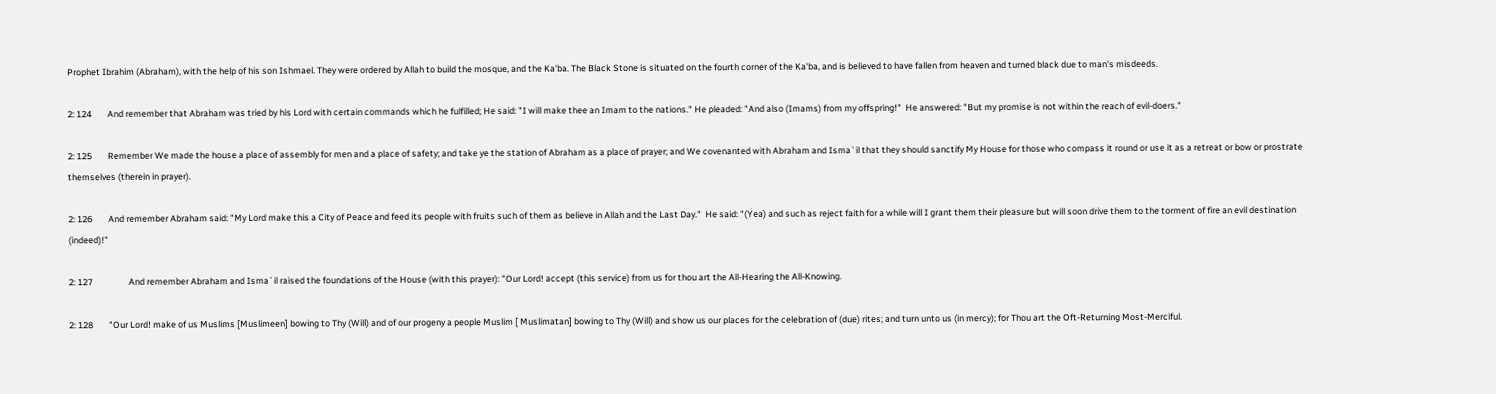Prophet Ibrahim (Abraham), with the help of his son Ishmael. They were ordered by Allah to build the mosque, and the Ka'ba. The Black Stone is situated on the fourth corner of the Ka'ba, and is believed to have fallen from heaven and turned black due to man's misdeeds.

2: 124        And remember that Abraham was tried by his Lord with certain commands which he fulfilled; He said: "I will make thee an Imam to the nations." He pleaded: "And also (Imams) from my offspring!"  He answered: "But my promise is not within the reach of evil-doers."

2: 125        Remember We made the house a place of assembly for men and a place of safety; and take ye the station of Abraham as a place of prayer; and We covenanted with Abraham and Isma`il that they should sanctify My House for those who compass it round or use it as a retreat or bow or prostrate themselves (therein in prayer).

2: 126        And remember Abraham said: "My Lord make this a City of Peace and feed its people with fruits such of them as believe in Allah and the Last Day."  He said: "(Yea) and such as reject faith for a while will I grant them their pleasure but will soon drive them to the torment of fire an evil destination (indeed)!"

2: 127                  And remember Abraham and Isma`il raised the foundations of the House (with this prayer): "Our Lord! accept (this service) from us for thou art the All-Hearing the All-Knowing.

2: 128        "Our Lord! make of us Muslims [Muslimeen] bowing to Thy (Will) and of our progeny a people Muslim [ Muslimatan] bowing to Thy (Will) and show us our places for the celebration of (due) rites; and turn unto us (in mercy); for Thou art the Oft-Returning Most-Merciful.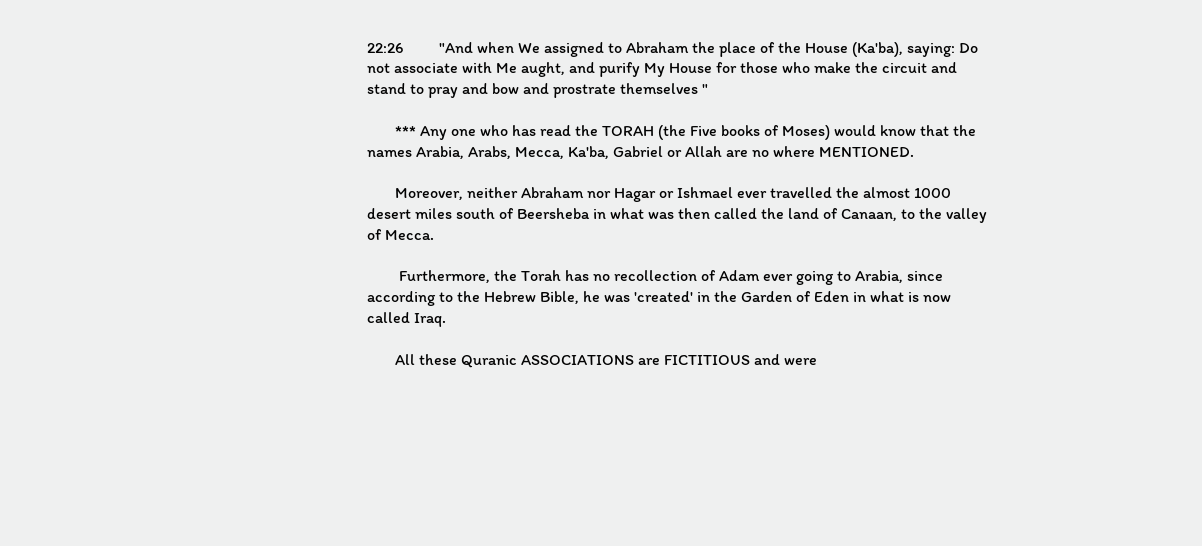22:26         "And when We assigned to Abraham the place of the House (Ka'ba), saying: Do not associate with Me aught, and purify My House for those who make the circuit and stand to pray and bow and prostrate themselves "

       *** Any one who has read the TORAH (the Five books of Moses) would know that the names Arabia, Arabs, Mecca, Ka'ba, Gabriel or Allah are no where MENTIONED.

       Moreover, neither Abraham nor Hagar or Ishmael ever travelled the almost 1000 desert miles south of Beersheba in what was then called the land of Canaan, to the valley of Mecca.

        Furthermore, the Torah has no recollection of Adam ever going to Arabia, since according to the Hebrew Bible, he was 'created' in the Garden of Eden in what is now called Iraq.

       All these Quranic ASSOCIATIONS are FICTITIOUS and were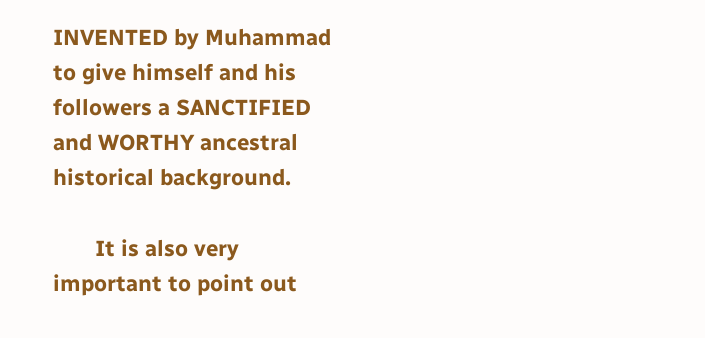INVENTED by Muhammad to give himself and his followers a SANCTIFIED and WORTHY ancestral historical background.

       It is also very important to point out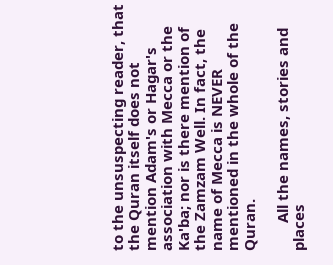to the unsuspecting reader, that the Quran itself does not mention Adam's or Hagar's association with Mecca or the Ka'ba; nor is there mention of the Zamzam Well. In fact, the name of Mecca is NEVER mentioned in the whole of the Quran.

       All the names, stories and places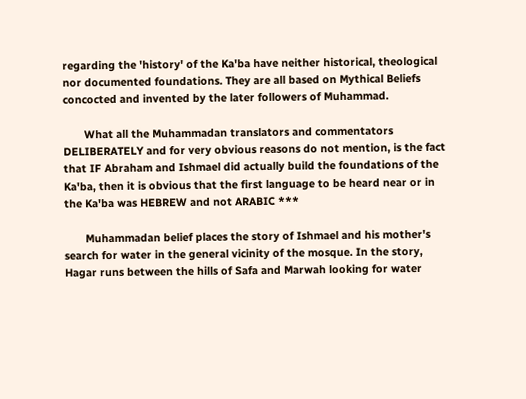regarding the 'history' of the Ka'ba have neither historical, theological  nor documented foundations. They are all based on Mythical Beliefs concocted and invented by the later followers of Muhammad.

       What all the Muhammadan translators and commentators DELIBERATELY and for very obvious reasons do not mention, is the fact that IF Abraham and Ishmael did actually build the foundations of the Ka'ba, then it is obvious that the first language to be heard near or in the Ka'ba was HEBREW and not ARABIC ***

       Muhammadan belief places the story of Ishmael and his mother's search for water in the general vicinity of the mosque. In the story, Hagar runs between the hills of Safa and Marwah looking for water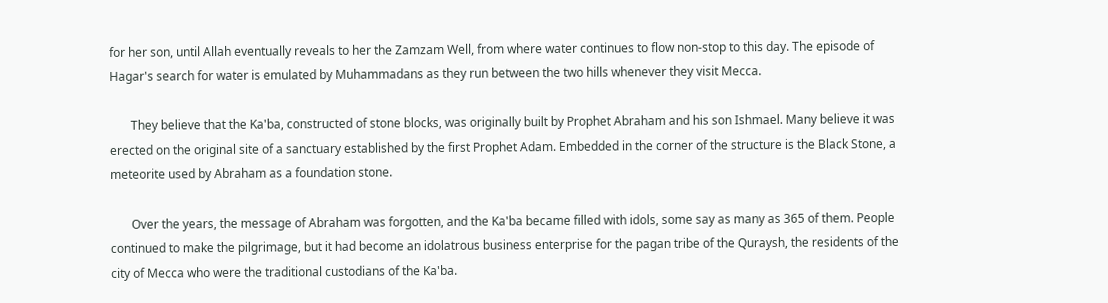for her son, until Allah eventually reveals to her the Zamzam Well, from where water continues to flow non-stop to this day. The episode of Hagar's search for water is emulated by Muhammadans as they run between the two hills whenever they visit Mecca.

       They believe that the Ka'ba, constructed of stone blocks, was originally built by Prophet Abraham and his son Ishmael. Many believe it was erected on the original site of a sanctuary established by the first Prophet Adam. Embedded in the corner of the structure is the Black Stone, a meteorite used by Abraham as a foundation stone.

       Over the years, the message of Abraham was forgotten, and the Ka'ba became filled with idols, some say as many as 365 of them. People continued to make the pilgrimage, but it had become an idolatrous business enterprise for the pagan tribe of the Quraysh, the residents of the city of Mecca who were the traditional custodians of the Ka'ba.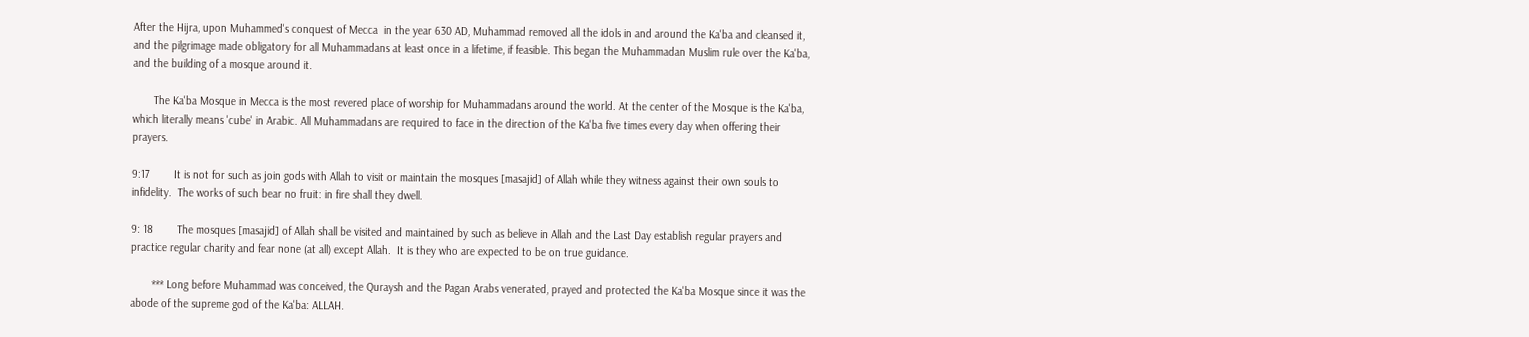After the Hijra, upon Muhammed's conquest of Mecca  in the year 630 AD, Muhammad removed all the idols in and around the Ka'ba and cleansed it, and the pilgrimage made obligatory for all Muhammadans at least once in a lifetime, if feasible. This began the Muhammadan Muslim rule over the Ka'ba, and the building of a mosque around it.

       The Ka'ba Mosque in Mecca is the most revered place of worship for Muhammadans around the world. At the center of the Mosque is the Ka'ba, which literally means 'cube' in Arabic. All Muhammadans are required to face in the direction of the Ka'ba five times every day when offering their prayers.

9:17        It is not for such as join gods with Allah to visit or maintain the mosques [masajid] of Allah while they witness against their own souls to infidelity.  The works of such bear no fruit: in fire shall they dwell.

9: 18        The mosques [masajid] of Allah shall be visited and maintained by such as believe in Allah and the Last Day establish regular prayers and practice regular charity and fear none (at all) except Allah.  It is they who are expected to be on true guidance.

       *** Long before Muhammad was conceived, the Quraysh and the Pagan Arabs venerated, prayed and protected the Ka'ba Mosque since it was the abode of the supreme god of the Ka'ba: ALLAH.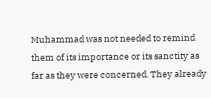Muhammad was not needed to remind them of its importance or its sanctity as far as they were concerned. They already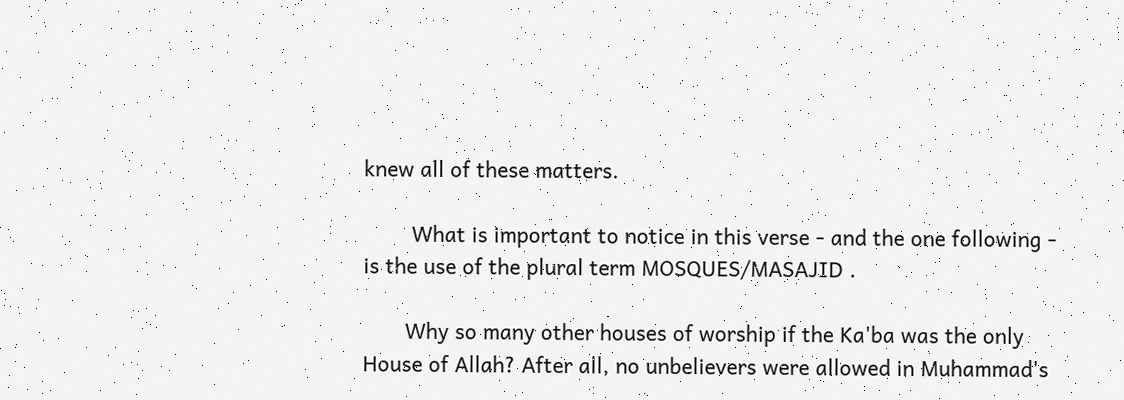knew all of these matters.

        What is important to notice in this verse - and the one following - is the use of the plural term MOSQUES/MASAJID .

       Why so many other houses of worship if the Ka'ba was the only House of Allah? After all, no unbelievers were allowed in Muhammad's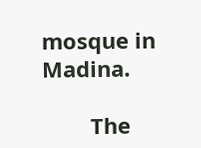mosque in Madina.

        The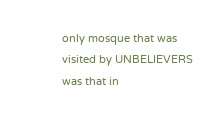only mosque that was visited by UNBELIEVERS was that in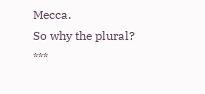Mecca.
So why the plural? ***